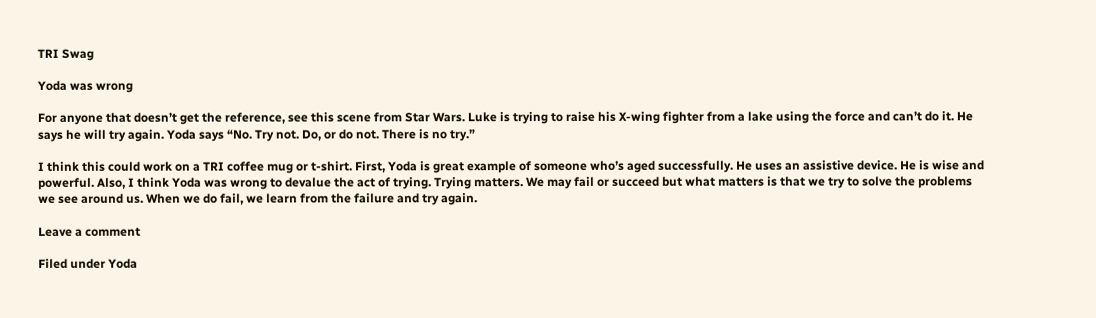TRI Swag

Yoda was wrong

For anyone that doesn’t get the reference, see this scene from Star Wars. Luke is trying to raise his X-wing fighter from a lake using the force and can’t do it. He says he will try again. Yoda says “No. Try not. Do, or do not. There is no try.”

I think this could work on a TRI coffee mug or t-shirt. First, Yoda is great example of someone who’s aged successfully. He uses an assistive device. He is wise and powerful. Also, I think Yoda was wrong to devalue the act of trying. Trying matters. We may fail or succeed but what matters is that we try to solve the problems we see around us. When we do fail, we learn from the failure and try again.

Leave a comment

Filed under Yoda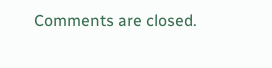Comments are closed.